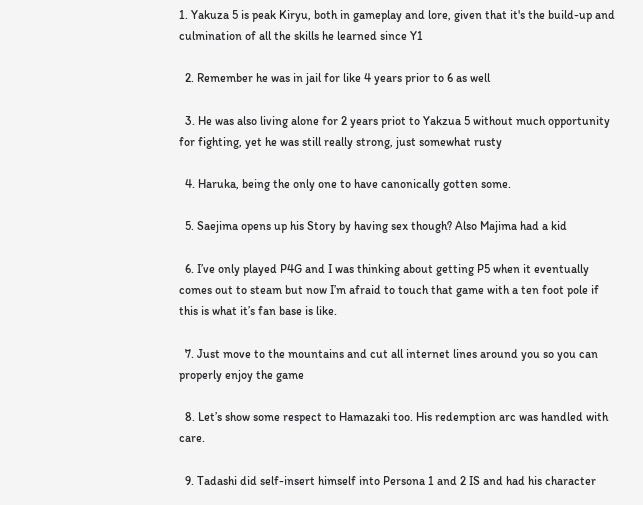1. Yakuza 5 is peak Kiryu, both in gameplay and lore, given that it's the build-up and culmination of all the skills he learned since Y1

  2. Remember he was in jail for like 4 years prior to 6 as well

  3. He was also living alone for 2 years priot to Yakzua 5 without much opportunity for fighting, yet he was still really strong, just somewhat rusty

  4. Haruka, being the only one to have canonically gotten some.

  5. Saejima opens up his Story by having sex though? Also Majima had a kid

  6. I’ve only played P4G and I was thinking about getting P5 when it eventually comes out to steam but now I’m afraid to touch that game with a ten foot pole if this is what it’s fan base is like.

  7. Just move to the mountains and cut all internet lines around you so you can properly enjoy the game

  8. Let’s show some respect to Hamazaki too. His redemption arc was handled with care.

  9. Tadashi did self-insert himself into Persona 1 and 2 IS and had his character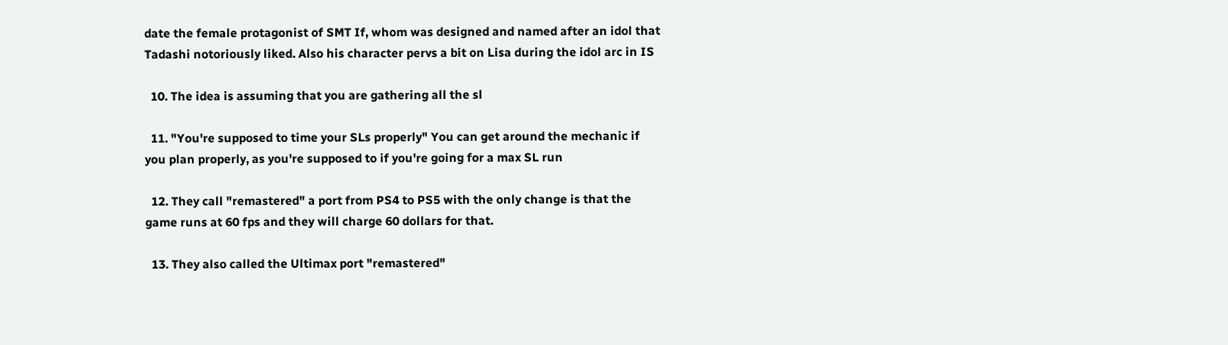date the female protagonist of SMT If, whom was designed and named after an idol that Tadashi notoriously liked. Also his character pervs a bit on Lisa during the idol arc in IS

  10. The idea is assuming that you are gathering all the sl

  11. "You're supposed to time your SLs properly" You can get around the mechanic if you plan properly, as you're supposed to if you're going for a max SL run

  12. They call "remastered" a port from PS4 to PS5 with the only change is that the game runs at 60 fps and they will charge 60 dollars for that.

  13. They also called the Ultimax port "remastered"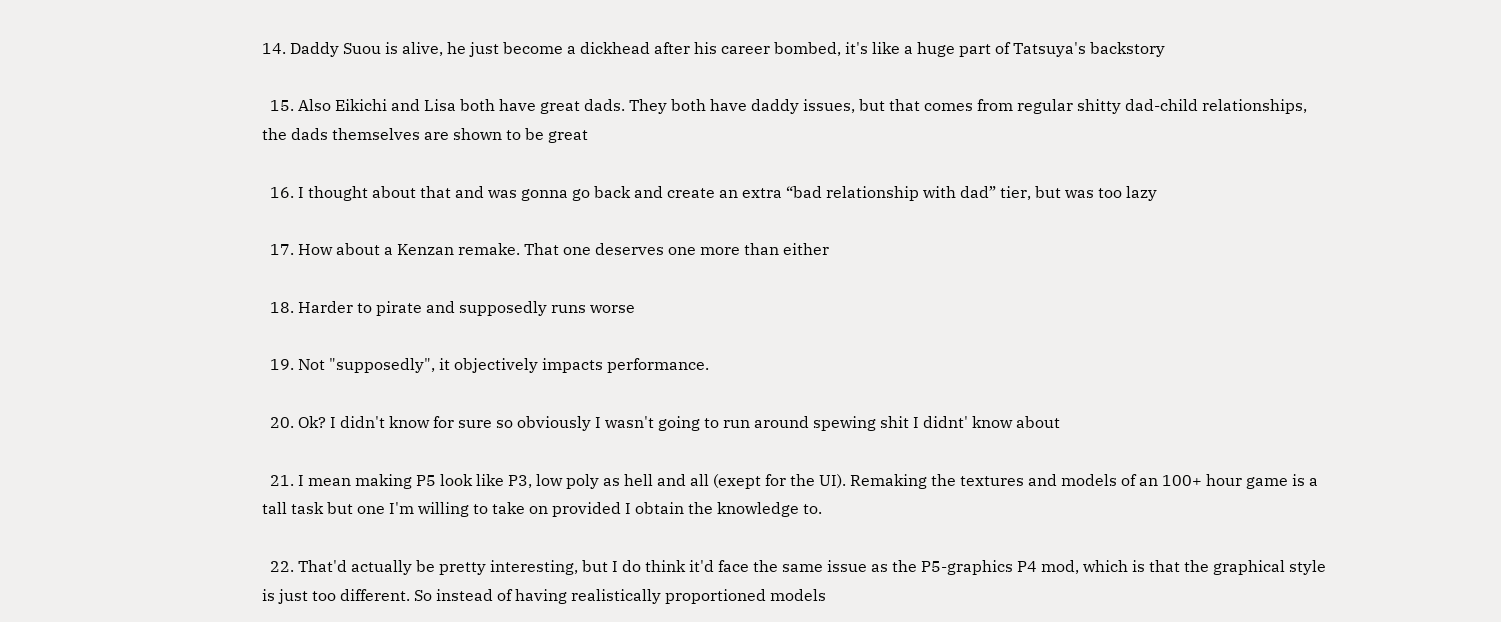14. Daddy Suou is alive, he just become a dickhead after his career bombed, it's like a huge part of Tatsuya's backstory

  15. Also Eikichi and Lisa both have great dads. They both have daddy issues, but that comes from regular shitty dad-child relationships, the dads themselves are shown to be great

  16. I thought about that and was gonna go back and create an extra “bad relationship with dad” tier, but was too lazy

  17. How about a Kenzan remake. That one deserves one more than either

  18. Harder to pirate and supposedly runs worse

  19. Not "supposedly", it objectively impacts performance.

  20. Ok? I didn't know for sure so obviously I wasn't going to run around spewing shit I didnt' know about

  21. I mean making P5 look like P3, low poly as hell and all (exept for the UI). Remaking the textures and models of an 100+ hour game is a tall task but one I'm willing to take on provided I obtain the knowledge to.

  22. That'd actually be pretty interesting, but I do think it'd face the same issue as the P5-graphics P4 mod, which is that the graphical style is just too different. So instead of having realistically proportioned models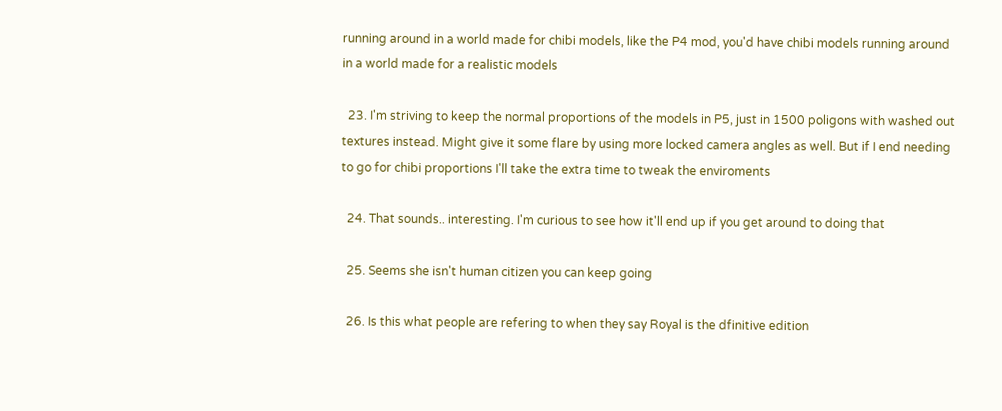running around in a world made for chibi models, like the P4 mod, you'd have chibi models running around in a world made for a realistic models

  23. I'm striving to keep the normal proportions of the models in P5, just in 1500 poligons with washed out textures instead. Might give it some flare by using more locked camera angles as well. But if I end needing to go for chibi proportions I'll take the extra time to tweak the enviroments

  24. That sounds.. interesting. I'm curious to see how it'll end up if you get around to doing that

  25. Seems she isn't human citizen you can keep going

  26. Is this what people are refering to when they say Royal is the dfinitive edition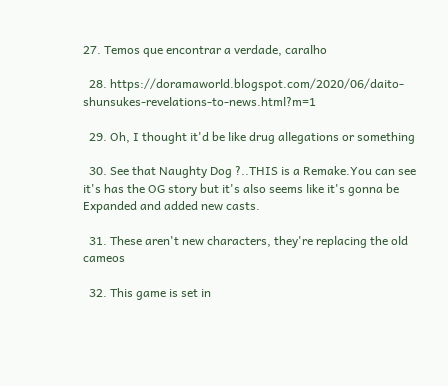27. Temos que encontrar a verdade, caralho

  28. https://doramaworld.blogspot.com/2020/06/daito-shunsukes-revelations-to-news.html?m=1

  29. Oh, I thought it'd be like drug allegations or something

  30. See that Naughty Dog ?..THIS is a Remake.You can see it's has the OG story but it's also seems like it's gonna be Expanded and added new casts.

  31. These aren't new characters, they're replacing the old cameos

  32. This game is set in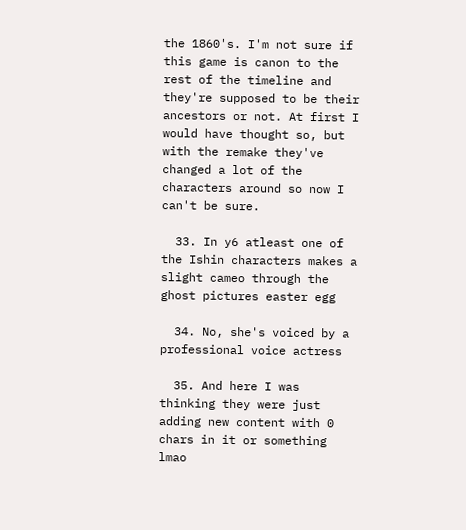the 1860's. I'm not sure if this game is canon to the rest of the timeline and they're supposed to be their ancestors or not. At first I would have thought so, but with the remake they've changed a lot of the characters around so now I can't be sure.

  33. In y6 atleast one of the Ishin characters makes a slight cameo through the ghost pictures easter egg

  34. No, she's voiced by a professional voice actress

  35. And here I was thinking they were just adding new content with 0 chars in it or something lmao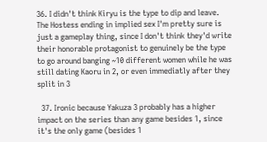36. I didn't think Kiryu is the type to dip and leave. The Hostess ending in implied sex I'm pretty sure is just a gameplay thing, since I don't think they'd write their honorable protagonist to genuinely be the type to go around banging ~10 different women while he was still dating Kaoru in 2, or even immediatly after they split in 3

  37. Ironic because Yakuza 3 probably has a higher impact on the series than any game besides 1, since it's the only game (besides 1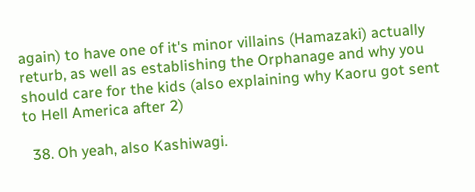again) to have one of it's minor villains (Hamazaki) actually returb, as well as establishing the Orphanage and why you should care for the kids (also explaining why Kaoru got sent to Hell America after 2)

  38. Oh yeah, also Kashiwagi.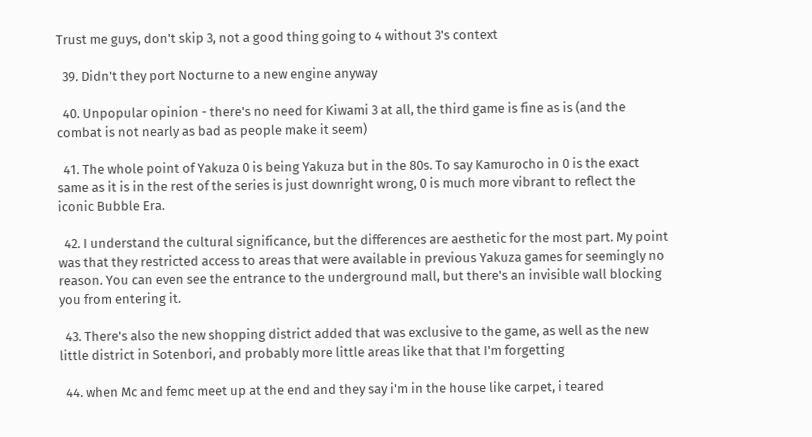Trust me guys, don't skip 3, not a good thing going to 4 without 3's context

  39. Didn't they port Nocturne to a new engine anyway

  40. Unpopular opinion - there's no need for Kiwami 3 at all, the third game is fine as is (and the combat is not nearly as bad as people make it seem)

  41. The whole point of Yakuza 0 is being Yakuza but in the 80s. To say Kamurocho in 0 is the exact same as it is in the rest of the series is just downright wrong, 0 is much more vibrant to reflect the iconic Bubble Era.

  42. I understand the cultural significance, but the differences are aesthetic for the most part. My point was that they restricted access to areas that were available in previous Yakuza games for seemingly no reason. You can even see the entrance to the underground mall, but there's an invisible wall blocking you from entering it.

  43. There's also the new shopping district added that was exclusive to the game, as well as the new little district in Sotenbori, and probably more little areas like that that I'm forgetting

  44. when Mc and femc meet up at the end and they say i'm in the house like carpet, i teared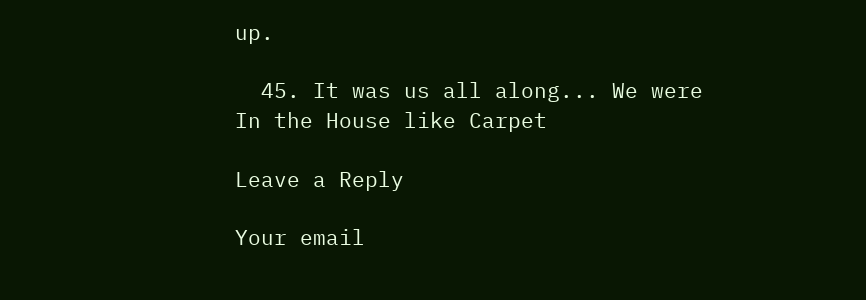up.

  45. It was us all along... We were In the House like Carpet

Leave a Reply

Your email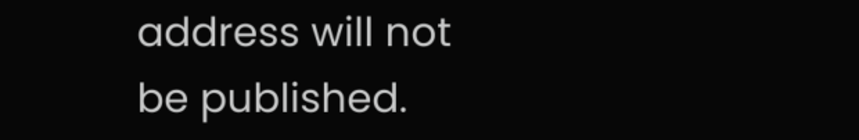address will not be published.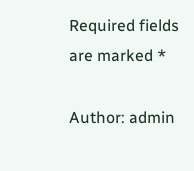Required fields are marked *

Author: admin